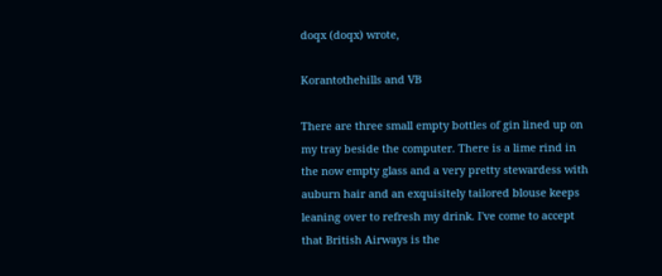doqx (doqx) wrote,

Korantothehills and VB

There are three small empty bottles of gin lined up on my tray beside the computer. There is a lime rind in the now empty glass and a very pretty stewardess with auburn hair and an exquisitely tailored blouse keeps leaning over to refresh my drink. I've come to accept that British Airways is the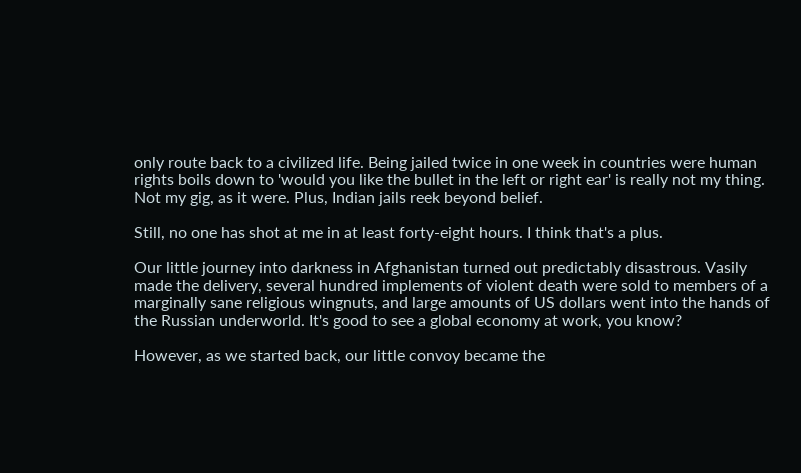only route back to a civilized life. Being jailed twice in one week in countries were human rights boils down to 'would you like the bullet in the left or right ear' is really not my thing. Not my gig, as it were. Plus, Indian jails reek beyond belief.

Still, no one has shot at me in at least forty-eight hours. I think that's a plus.

Our little journey into darkness in Afghanistan turned out predictably disastrous. Vasily made the delivery, several hundred implements of violent death were sold to members of a marginally sane religious wingnuts, and large amounts of US dollars went into the hands of the Russian underworld. It's good to see a global economy at work, you know?

However, as we started back, our little convoy became the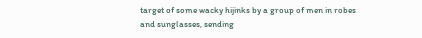target of some wacky hijinks by a group of men in robes and sunglasses, sending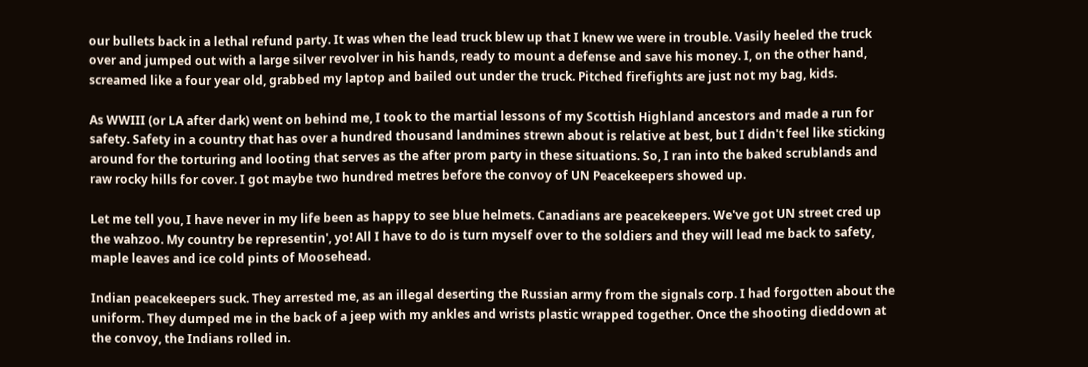our bullets back in a lethal refund party. It was when the lead truck blew up that I knew we were in trouble. Vasily heeled the truck over and jumped out with a large silver revolver in his hands, ready to mount a defense and save his money. I, on the other hand, screamed like a four year old, grabbed my laptop and bailed out under the truck. Pitched firefights are just not my bag, kids.

As WWIII (or LA after dark) went on behind me, I took to the martial lessons of my Scottish Highland ancestors and made a run for safety. Safety in a country that has over a hundred thousand landmines strewn about is relative at best, but I didn't feel like sticking around for the torturing and looting that serves as the after prom party in these situations. So, I ran into the baked scrublands and raw rocky hills for cover. I got maybe two hundred metres before the convoy of UN Peacekeepers showed up.

Let me tell you, I have never in my life been as happy to see blue helmets. Canadians are peacekeepers. We've got UN street cred up the wahzoo. My country be representin', yo! All I have to do is turn myself over to the soldiers and they will lead me back to safety, maple leaves and ice cold pints of Moosehead.

Indian peacekeepers suck. They arrested me, as an illegal deserting the Russian army from the signals corp. I had forgotten about the uniform. They dumped me in the back of a jeep with my ankles and wrists plastic wrapped together. Once the shooting dieddown at the convoy, the Indians rolled in.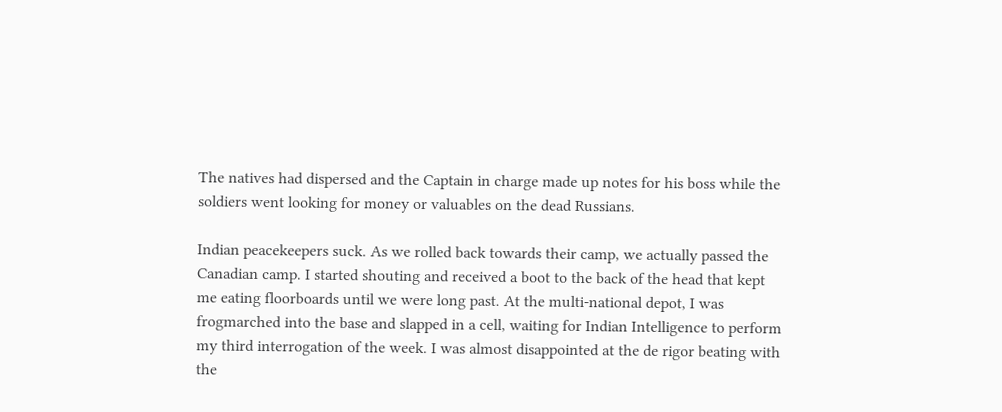The natives had dispersed and the Captain in charge made up notes for his boss while the soldiers went looking for money or valuables on the dead Russians.

Indian peacekeepers suck. As we rolled back towards their camp, we actually passed the Canadian camp. I started shouting and received a boot to the back of the head that kept me eating floorboards until we were long past. At the multi-national depot, I was frogmarched into the base and slapped in a cell, waiting for Indian Intelligence to perform my third interrogation of the week. I was almost disappointed at the de rigor beating with the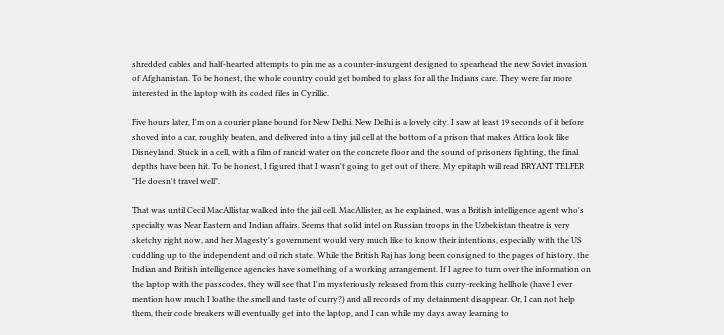shredded cables and half-hearted attempts to pin me as a counter-insurgent designed to spearhead the new Soviet invasion of Afghanistan. To be honest, the whole country could get bombed to glass for all the Indians care. They were far more interested in the laptop with its coded files in Cyrillic.

Five hours later, I'm on a courier plane bound for New Delhi. New Delhi is a lovely city. I saw at least 19 seconds of it before shoved into a car, roughly beaten, and delivered into a tiny jail cell at the bottom of a prison that makes Attica look like Disneyland. Stuck in a cell, with a film of rancid water on the concrete floor and the sound of prisoners fighting, the final depths have been hit. To be honest, I figured that I wasn't going to get out of there. My epitaph will read BRYANT TELFER "He doesn't travel well".

That was until Cecil MacAllistar walked into the jail cell. MacAllister, as he explained, was a British intelligence agent who's specialty was Near Eastern and Indian affairs. Seems that solid intel on Russian troops in the Uzbekistan theatre is very sketchy right now, and her Magesty's government would very much like to know their intentions, especially with the US cuddling up to the independent and oil rich state. While the British Raj has long been consigned to the pages of history, the Indian and British intelligence agencies have something of a working arrangement. If I agree to turn over the information on the laptop with the passcodes, they will see that I'm mysteriously released from this curry-reeking hellhole (have I ever mention how much I loathe the smell and taste of curry?) and all records of my detainment disappear. Or, I can not help them, their code breakers will eventually get into the laptop, and I can while my days away learning to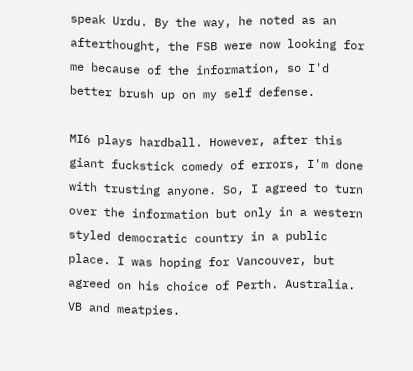speak Urdu. By the way, he noted as an afterthought, the FSB were now looking for me because of the information, so I'd better brush up on my self defense.

MI6 plays hardball. However, after this giant fuckstick comedy of errors, I'm done with trusting anyone. So, I agreed to turn over the information but only in a western styled democratic country in a public place. I was hoping for Vancouver, but agreed on his choice of Perth. Australia. VB and meatpies.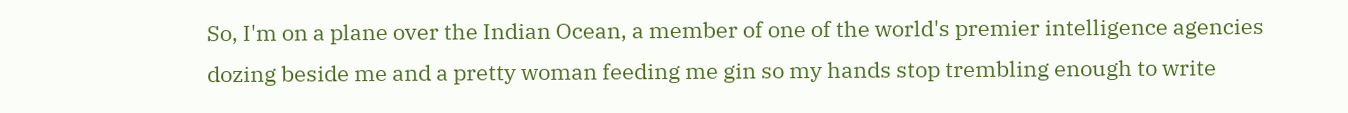So, I'm on a plane over the Indian Ocean, a member of one of the world's premier intelligence agencies dozing beside me and a pretty woman feeding me gin so my hands stop trembling enough to write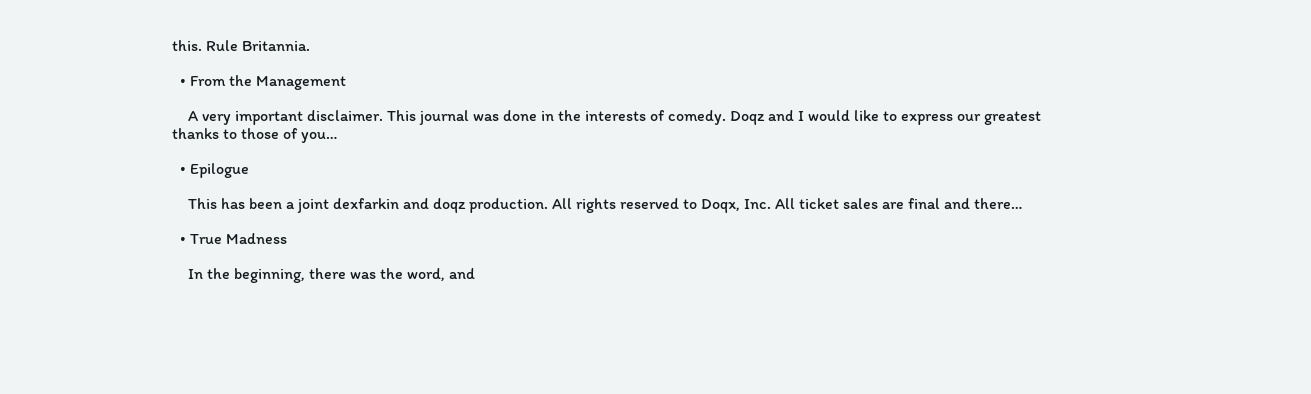this. Rule Britannia.

  • From the Management

    A very important disclaimer. This journal was done in the interests of comedy. Doqz and I would like to express our greatest thanks to those of you…

  • Epilogue

    This has been a joint dexfarkin and doqz production. All rights reserved to Doqx, Inc. All ticket sales are final and there…

  • True Madness

    In the beginning, there was the word, and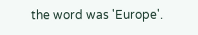the word was 'Europe'.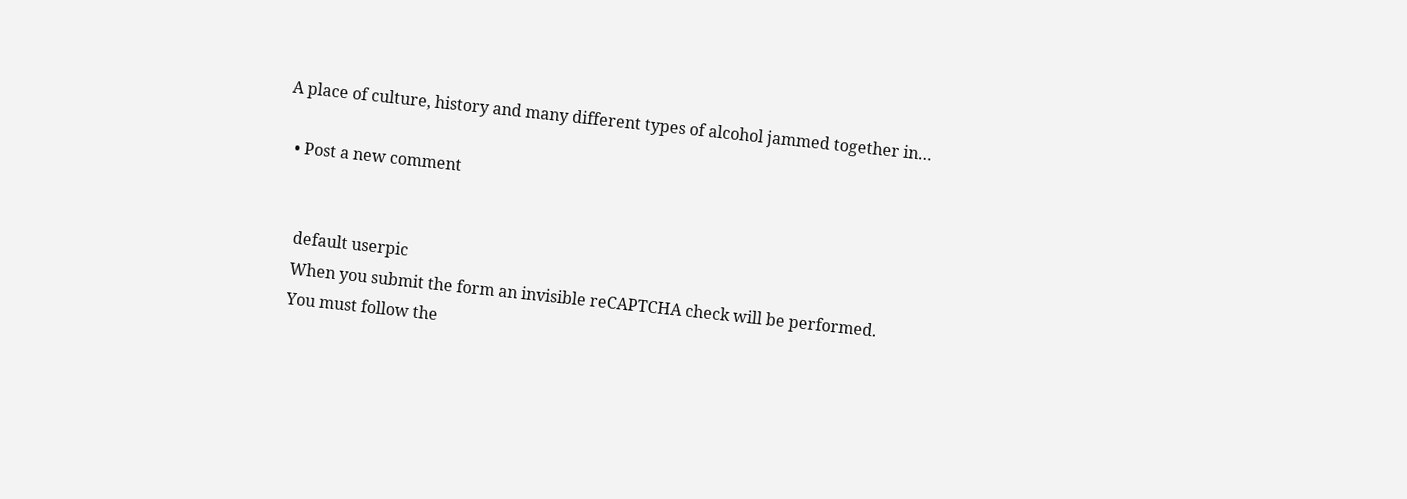A place of culture, history and many different types of alcohol jammed together in…

  • Post a new comment


    default userpic
    When you submit the form an invisible reCAPTCHA check will be performed.
    You must follow the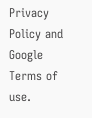Privacy Policy and Google Terms of use.